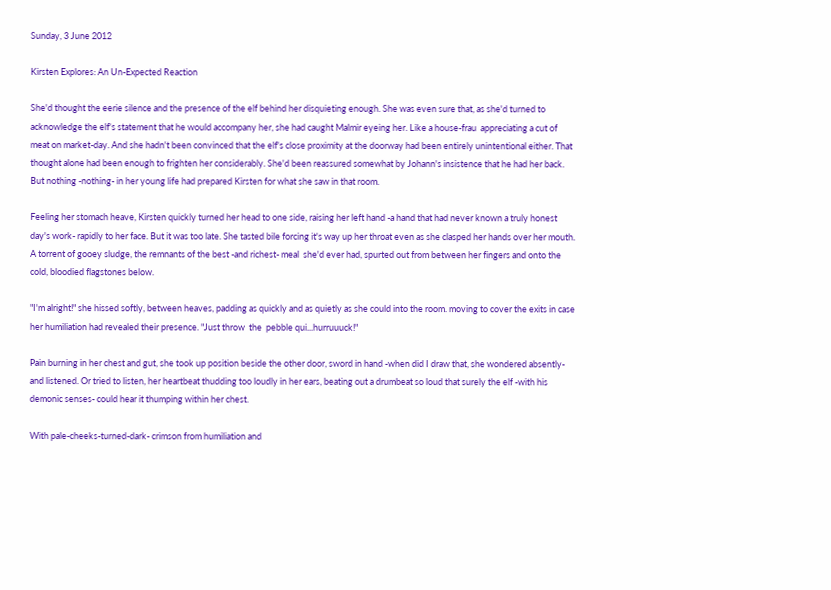Sunday, 3 June 2012

Kirsten Explores: An Un-Expected Reaction

She'd thought the eerie silence and the presence of the elf behind her disquieting enough. She was even sure that, as she'd turned to acknowledge the elf's statement that he would accompany her, she had caught Malmir eyeing her. Like a house-frau  appreciating a cut of meat on market-day. And she hadn't been convinced that the elf's close proximity at the doorway had been entirely unintentional either. That thought alone had been enough to frighten her considerably. She'd been reassured somewhat by Johann's insistence that he had her back. But nothing -nothing- in her young life had prepared Kirsten for what she saw in that room.

Feeling her stomach heave, Kirsten quickly turned her head to one side, raising her left hand -a hand that had never known a truly honest day's work- rapidly to her face. But it was too late. She tasted bile forcing it's way up her throat even as she clasped her hands over her mouth. A torrent of gooey sludge, the remnants of the best -and richest- meal  she'd ever had, spurted out from between her fingers and onto the cold, bloodied flagstones below.

"I'm alright!" she hissed softly, between heaves, padding as quickly and as quietly as she could into the room. moving to cover the exits in case her humiliation had revealed their presence. "Just throw  the  pebble qui...hurruuuck!"

Pain burning in her chest and gut, she took up position beside the other door, sword in hand -when did I draw that, she wondered absently- and listened. Or tried to listen, her heartbeat thudding too loudly in her ears, beating out a drumbeat so loud that surely the elf -with his demonic senses- could hear it thumping within her chest.

With pale-cheeks-turned-dark- crimson from humiliation and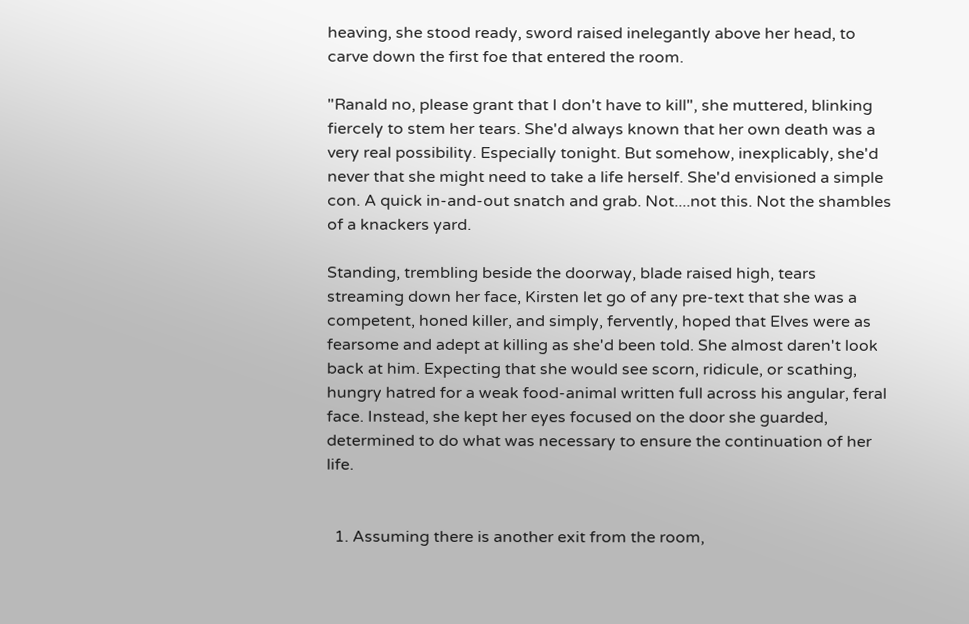heaving, she stood ready, sword raised inelegantly above her head, to carve down the first foe that entered the room.

"Ranald no, please grant that I don't have to kill", she muttered, blinking fiercely to stem her tears. She'd always known that her own death was a very real possibility. Especially tonight. But somehow, inexplicably, she'd never that she might need to take a life herself. She'd envisioned a simple con. A quick in-and-out snatch and grab. Not....not this. Not the shambles of a knackers yard.

Standing, trembling beside the doorway, blade raised high, tears streaming down her face, Kirsten let go of any pre-text that she was a competent, honed killer, and simply, fervently, hoped that Elves were as fearsome and adept at killing as she'd been told. She almost daren't look  back at him. Expecting that she would see scorn, ridicule, or scathing, hungry hatred for a weak food-animal written full across his angular, feral face. Instead, she kept her eyes focused on the door she guarded, determined to do what was necessary to ensure the continuation of her life.


  1. Assuming there is another exit from the room,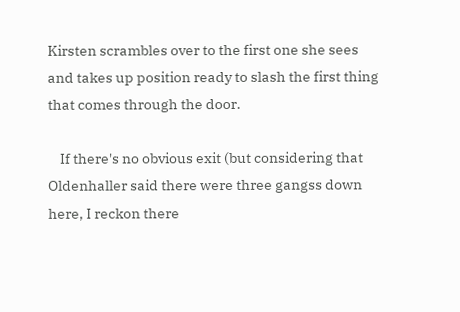Kirsten scrambles over to the first one she sees and takes up position ready to slash the first thing that comes through the door.

    If there's no obvious exit (but considering that Oldenhaller said there were three gangss down here, I reckon there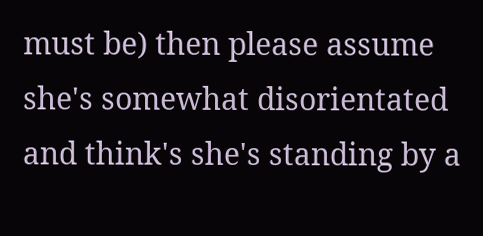must be) then please assume she's somewhat disorientated and think's she's standing by a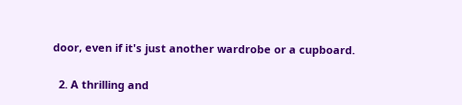door, even if it's just another wardrobe or a cupboard.

  2. A thrilling and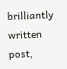brilliantly written post,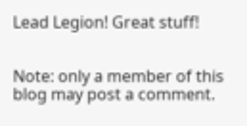Lead Legion! Great stuff!


Note: only a member of this blog may post a comment.